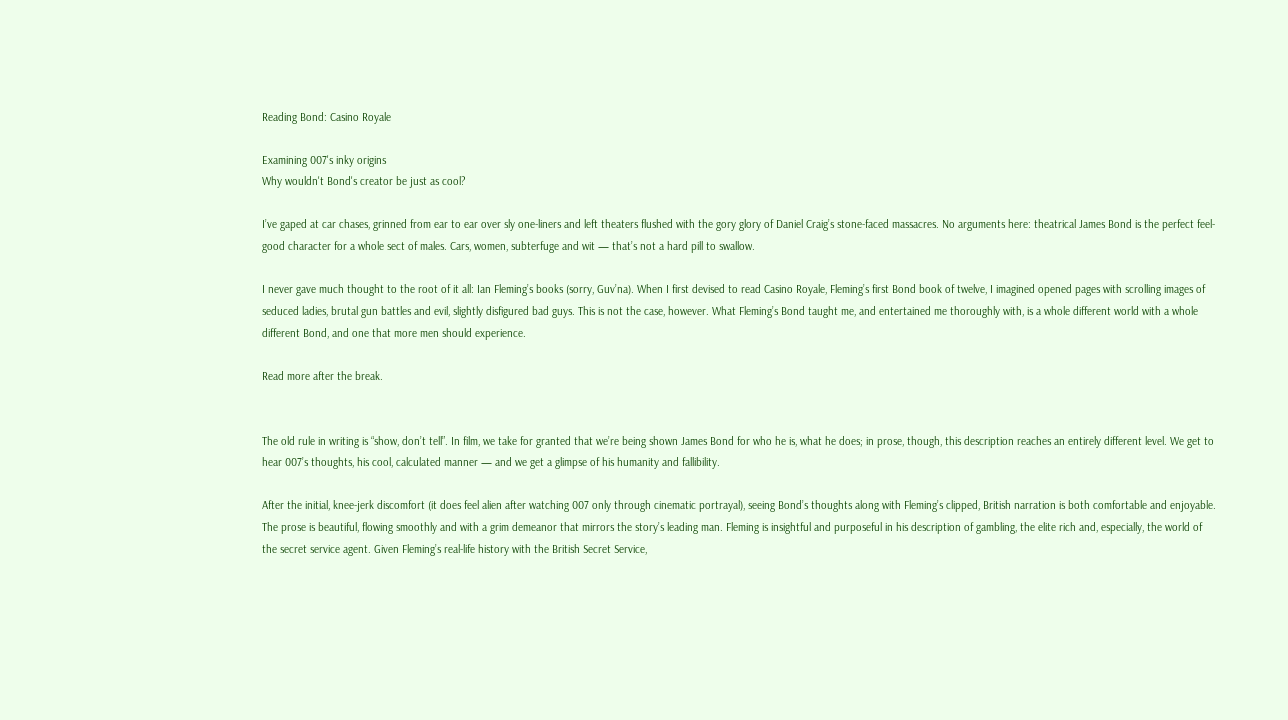Reading Bond: Casino Royale

Examining 007's inky origins
Why wouldn't Bond's creator be just as cool?

I’ve gaped at car chases, grinned from ear to ear over sly one-liners and left theaters flushed with the gory glory of Daniel Craig’s stone-faced massacres. No arguments here: theatrical James Bond is the perfect feel-good character for a whole sect of males. Cars, women, subterfuge and wit — that’s not a hard pill to swallow.

I never gave much thought to the root of it all: Ian Fleming’s books (sorry, Guv’na). When I first devised to read Casino Royale, Fleming’s first Bond book of twelve, I imagined opened pages with scrolling images of seduced ladies, brutal gun battles and evil, slightly disfigured bad guys. This is not the case, however. What Fleming’s Bond taught me, and entertained me thoroughly with, is a whole different world with a whole different Bond, and one that more men should experience.

Read more after the break.


The old rule in writing is “show, don’t tell”. In film, we take for granted that we’re being shown James Bond for who he is, what he does; in prose, though, this description reaches an entirely different level. We get to hear 007’s thoughts, his cool, calculated manner — and we get a glimpse of his humanity and fallibility.

After the initial, knee-jerk discomfort (it does feel alien after watching 007 only through cinematic portrayal), seeing Bond’s thoughts along with Fleming’s clipped, British narration is both comfortable and enjoyable. The prose is beautiful, flowing smoothly and with a grim demeanor that mirrors the story’s leading man. Fleming is insightful and purposeful in his description of gambling, the elite rich and, especially, the world of the secret service agent. Given Fleming’s real-life history with the British Secret Service,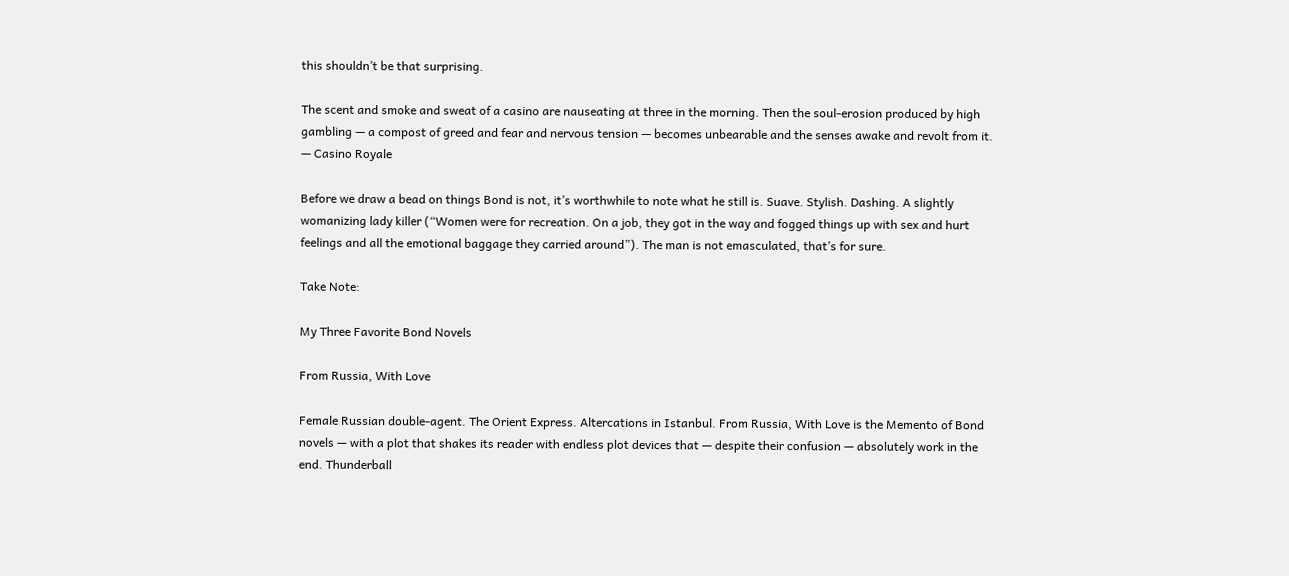this shouldn’t be that surprising.

The scent and smoke and sweat of a casino are nauseating at three in the morning. Then the soul-erosion produced by high gambling — a compost of greed and fear and nervous tension — becomes unbearable and the senses awake and revolt from it. — Casino Royale

Before we draw a bead on things Bond is not, it’s worthwhile to note what he still is. Suave. Stylish. Dashing. A slightly womanizing lady killer (“Women were for recreation. On a job, they got in the way and fogged things up with sex and hurt feelings and all the emotional baggage they carried around”). The man is not emasculated, that’s for sure.

Take Note:

My Three Favorite Bond Novels

From Russia, With Love

Female Russian double-agent. The Orient Express. Altercations in Istanbul. From Russia, With Love is the Memento of Bond novels — with a plot that shakes its reader with endless plot devices that — despite their confusion — absolutely work in the end. Thunderball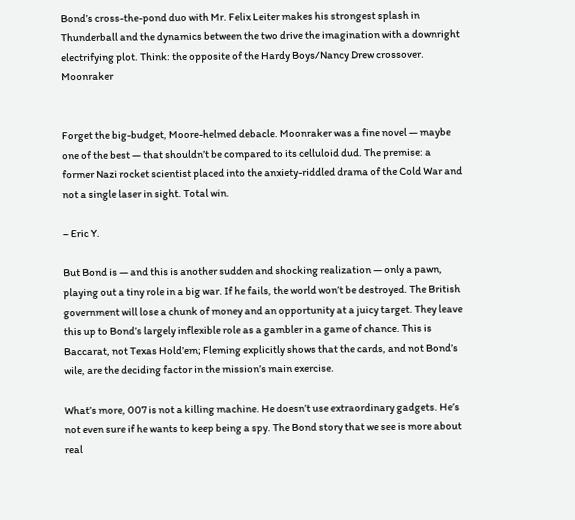Bond’s cross-the-pond duo with Mr. Felix Leiter makes his strongest splash in Thunderball and the dynamics between the two drive the imagination with a downright electrifying plot. Think: the opposite of the Hardy Boys/Nancy Drew crossover. Moonraker


Forget the big-budget, Moore-helmed debacle. Moonraker was a fine novel — maybe one of the best — that shouldn’t be compared to its celluloid dud. The premise: a former Nazi rocket scientist placed into the anxiety-riddled drama of the Cold War and not a single laser in sight. Total win.

– Eric Y.

But Bond is — and this is another sudden and shocking realization — only a pawn, playing out a tiny role in a big war. If he fails, the world won’t be destroyed. The British government will lose a chunk of money and an opportunity at a juicy target. They leave this up to Bond’s largely inflexible role as a gambler in a game of chance. This is Baccarat, not Texas Hold’em; Fleming explicitly shows that the cards, and not Bond’s wile, are the deciding factor in the mission’s main exercise.

What’s more, 007 is not a killing machine. He doesn’t use extraordinary gadgets. He’s not even sure if he wants to keep being a spy. The Bond story that we see is more about real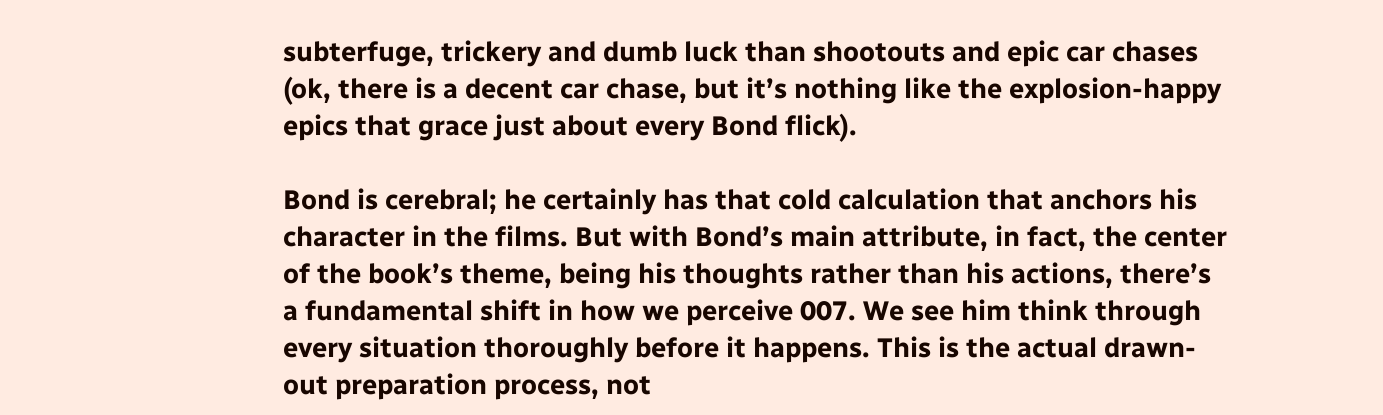subterfuge, trickery and dumb luck than shootouts and epic car chases (ok, there is a decent car chase, but it’s nothing like the explosion-happy epics that grace just about every Bond flick).

Bond is cerebral; he certainly has that cold calculation that anchors his character in the films. But with Bond’s main attribute, in fact, the center of the book’s theme, being his thoughts rather than his actions, there’s a fundamental shift in how we perceive 007. We see him think through every situation thoroughly before it happens. This is the actual drawn-out preparation process, not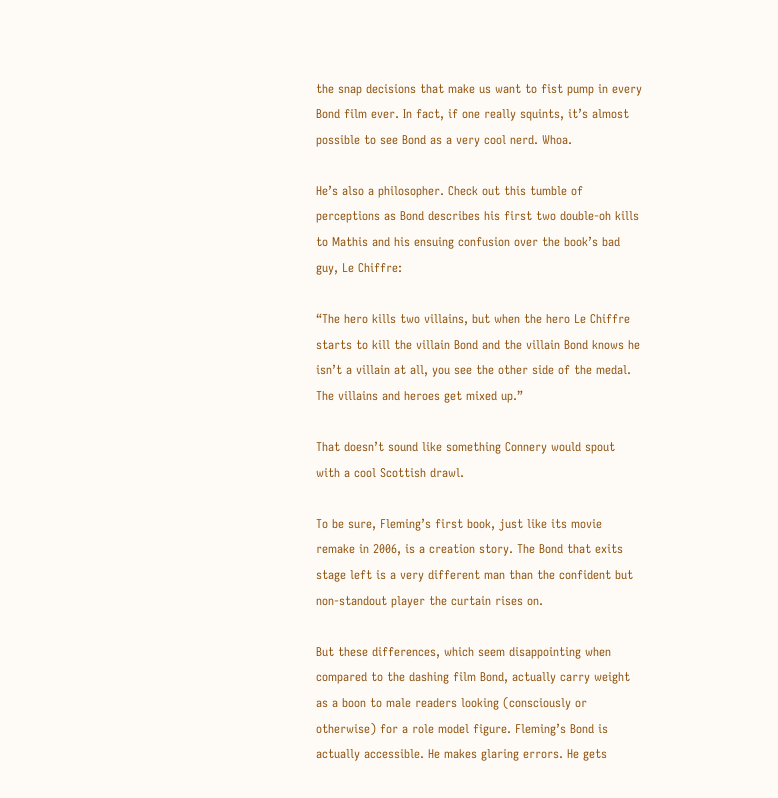the snap decisions that make us want to fist pump in every Bond film ever. In fact, if one really squints, it’s almost possible to see Bond as a very cool nerd. Whoa.

He’s also a philosopher. Check out this tumble of perceptions as Bond describes his first two double-oh kills to Mathis and his ensuing confusion over the book’s bad guy, Le Chiffre:

“The hero kills two villains, but when the hero Le Chiffre starts to kill the villain Bond and the villain Bond knows he isn’t a villain at all, you see the other side of the medal. The villains and heroes get mixed up.”

That doesn’t sound like something Connery would spout with a cool Scottish drawl.

To be sure, Fleming’s first book, just like its movie remake in 2006, is a creation story. The Bond that exits stage left is a very different man than the confident but non-standout player the curtain rises on.

But these differences, which seem disappointing when compared to the dashing film Bond, actually carry weight as a boon to male readers looking (consciously or otherwise) for a role model figure. Fleming’s Bond is actually accessible. He makes glaring errors. He gets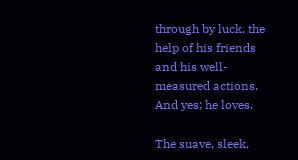through by luck, the help of his friends and his well-measured actions. And yes; he loves.

The suave, sleek,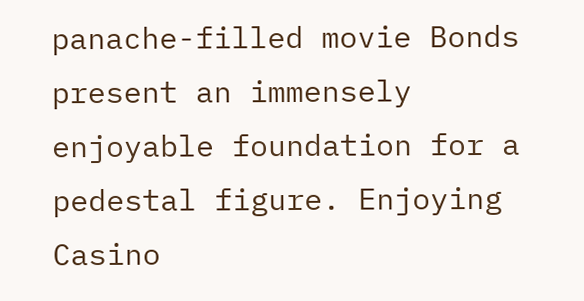panache-filled movie Bonds present an immensely enjoyable foundation for a pedestal figure. Enjoying Casino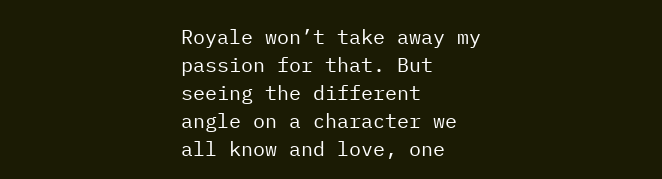Royale won’t take away my passion for that. But seeing the different angle on a character we all know and love, one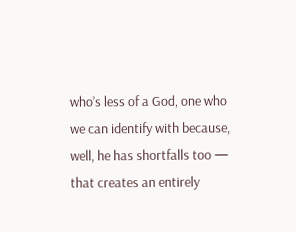who’s less of a God, one who we can identify with because, well, he has shortfalls too — that creates an entirely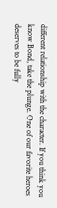different relationship with the character. If you think you know Bond, take the plunge. One of our favorite heroes deserves to be fully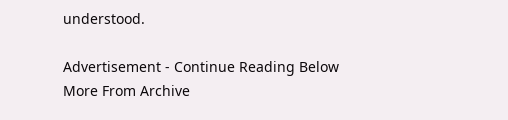understood.

Advertisement - Continue Reading Below
More From Archive